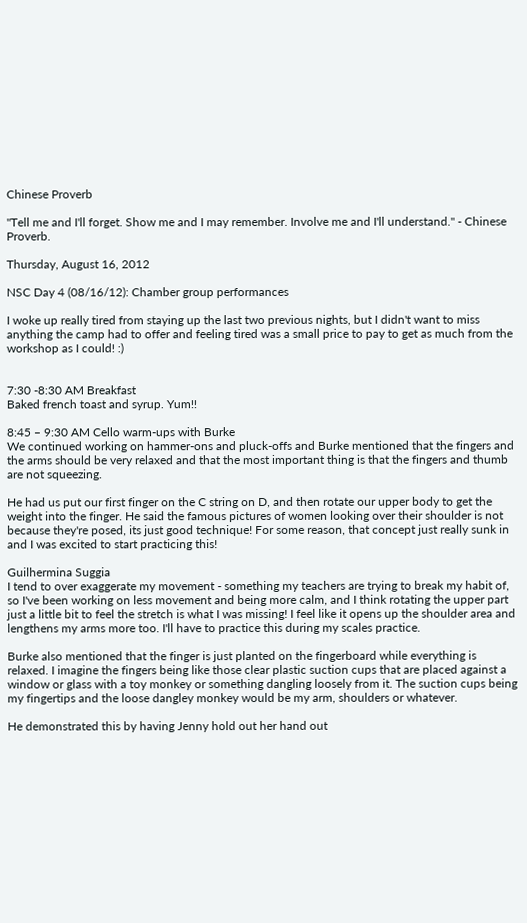Chinese Proverb

"Tell me and I'll forget. Show me and I may remember. Involve me and I'll understand." - Chinese Proverb.

Thursday, August 16, 2012

NSC Day 4 (08/16/12): Chamber group performances

I woke up really tired from staying up the last two previous nights, but I didn't want to miss anything the camp had to offer and feeling tired was a small price to pay to get as much from the workshop as I could! :)


7:30 -8:30 AM Breakfast
Baked french toast and syrup. Yum!!

8:45 – 9:30 AM Cello warm-ups with Burke
We continued working on hammer-ons and pluck-offs and Burke mentioned that the fingers and the arms should be very relaxed and that the most important thing is that the fingers and thumb are not squeezing.

He had us put our first finger on the C string on D, and then rotate our upper body to get the weight into the finger. He said the famous pictures of women looking over their shoulder is not because they're posed, its just good technique! For some reason, that concept just really sunk in and I was excited to start practicing this!

Guilhermina Suggia
I tend to over exaggerate my movement - something my teachers are trying to break my habit of, so I've been working on less movement and being more calm, and I think rotating the upper part just a little bit to feel the stretch is what I was missing! I feel like it opens up the shoulder area and lengthens my arms more too. I'll have to practice this during my scales practice.

Burke also mentioned that the finger is just planted on the fingerboard while everything is relaxed. I imagine the fingers being like those clear plastic suction cups that are placed against a window or glass with a toy monkey or something dangling loosely from it. The suction cups being my fingertips and the loose dangley monkey would be my arm, shoulders or whatever.

He demonstrated this by having Jenny hold out her hand out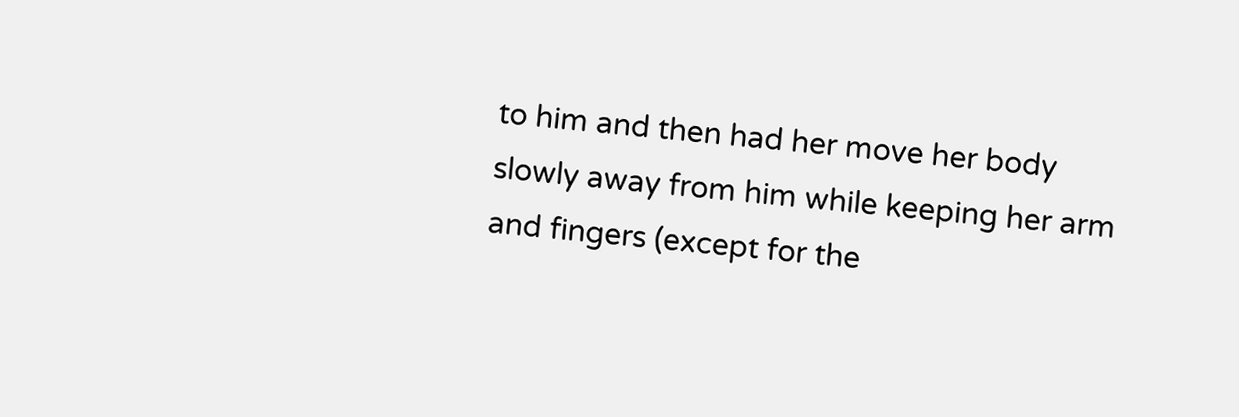to him and then had her move her body slowly away from him while keeping her arm and fingers (except for the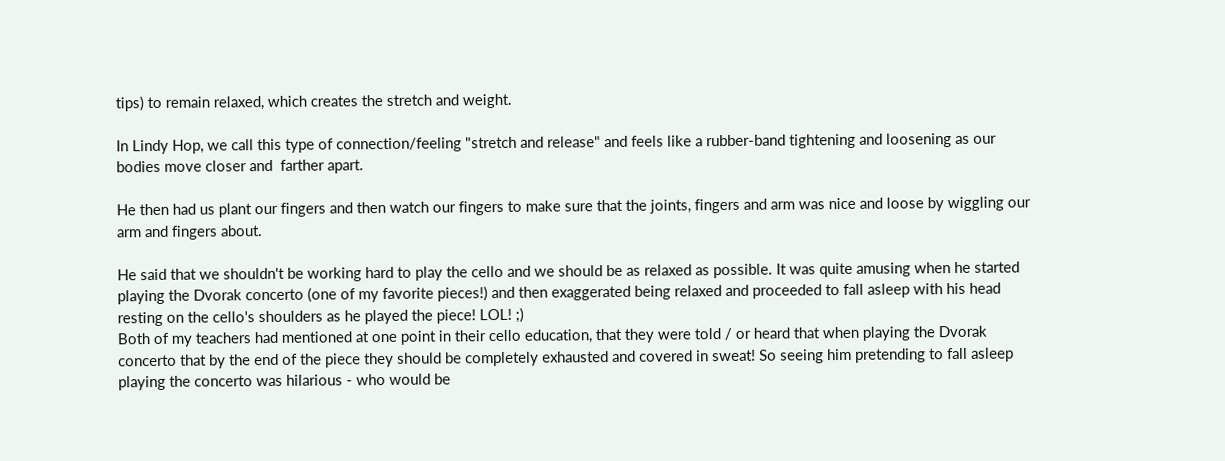tips) to remain relaxed, which creates the stretch and weight.

In Lindy Hop, we call this type of connection/feeling "stretch and release" and feels like a rubber-band tightening and loosening as our bodies move closer and  farther apart.

He then had us plant our fingers and then watch our fingers to make sure that the joints, fingers and arm was nice and loose by wiggling our arm and fingers about.

He said that we shouldn't be working hard to play the cello and we should be as relaxed as possible. It was quite amusing when he started playing the Dvorak concerto (one of my favorite pieces!) and then exaggerated being relaxed and proceeded to fall asleep with his head resting on the cello's shoulders as he played the piece! LOL! ;)
Both of my teachers had mentioned at one point in their cello education, that they were told / or heard that when playing the Dvorak concerto that by the end of the piece they should be completely exhausted and covered in sweat! So seeing him pretending to fall asleep playing the concerto was hilarious - who would be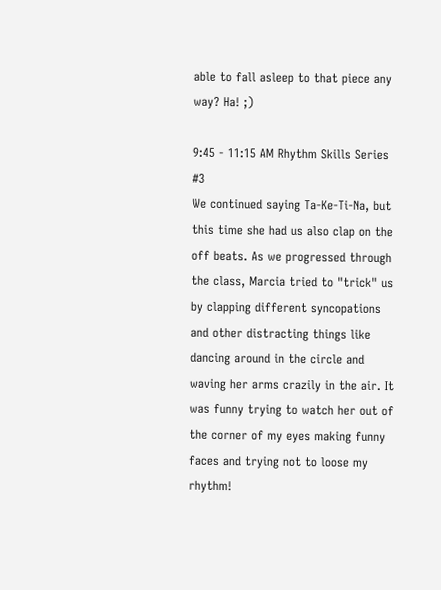able to fall asleep to that piece any way? Ha! ;)

9:45 - 11:15 AM Rhythm Skills Series #3
We continued saying Ta-Ke-Ti-Na, but this time she had us also clap on the off beats. As we progressed through the class, Marcia tried to "trick" us by clapping different syncopations and other distracting things like dancing around in the circle and waving her arms crazily in the air. It was funny trying to watch her out of the corner of my eyes making funny faces and trying not to loose my rhythm!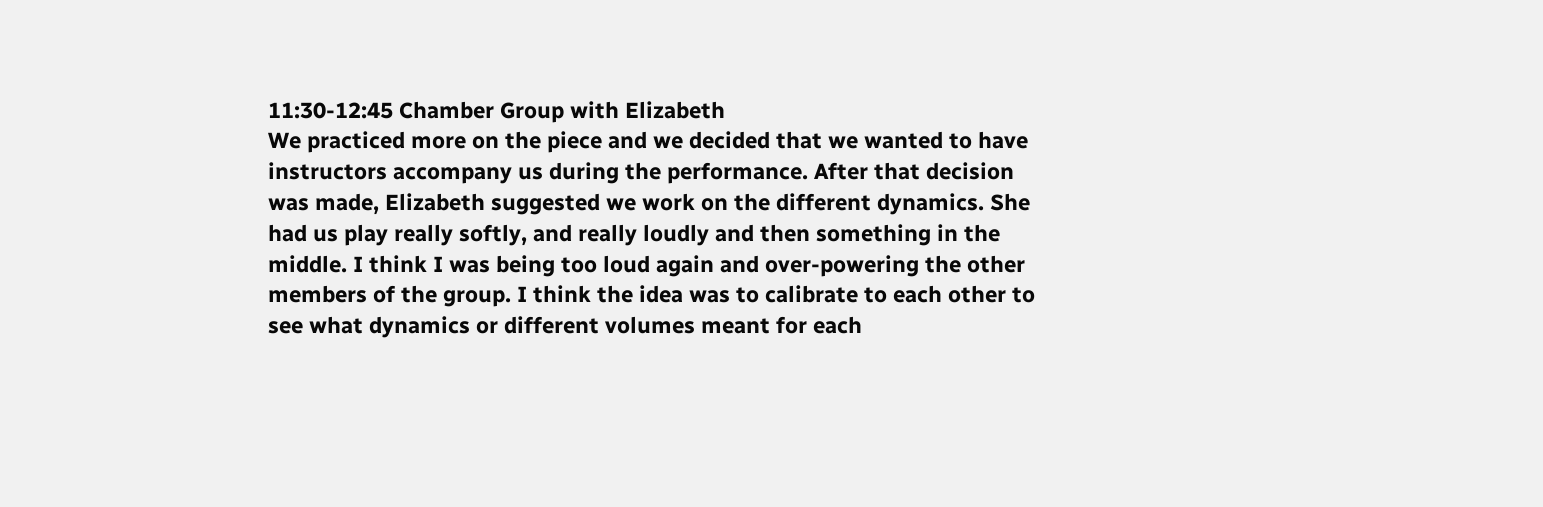11:30-12:45 Chamber Group with Elizabeth
We practiced more on the piece and we decided that we wanted to have instructors accompany us during the performance. After that decision was made, Elizabeth suggested we work on the different dynamics. She had us play really softly, and really loudly and then something in the middle. I think I was being too loud again and over-powering the other members of the group. I think the idea was to calibrate to each other to see what dynamics or different volumes meant for each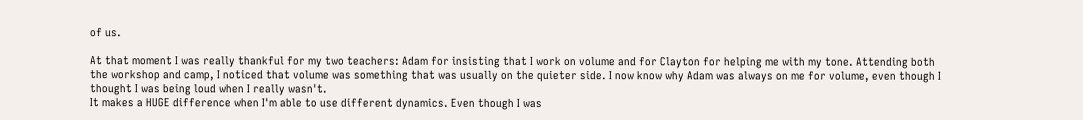of us.

At that moment I was really thankful for my two teachers: Adam for insisting that I work on volume and for Clayton for helping me with my tone. Attending both the workshop and camp, I noticed that volume was something that was usually on the quieter side. I now know why Adam was always on me for volume, even though I thought I was being loud when I really wasn't.
It makes a HUGE difference when I'm able to use different dynamics. Even though I was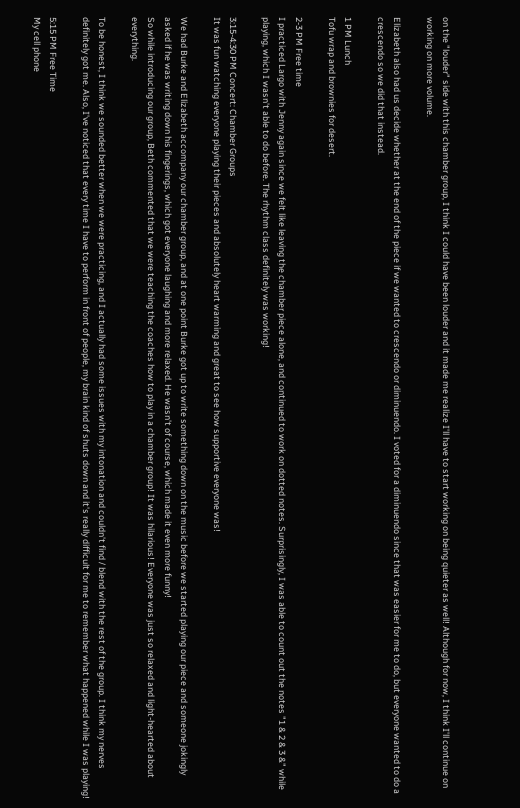on the "louder" side with this chamber group, I think I could have been louder and it made me realize I'll have to start working on being quieter as well! Although for now, I think I'll continue on working on more volume.

Elizabeth also had us decide whether at the end of the piece if we wanted to crescendo or diminuendo. I voted for a diminuendo since that was easier for me to do, but everyone wanted to do a crescendo so we did that instead.

1 PM Lunch
Tofu wrap and brownies for desert.

2-3 PM Free time
I practiced Largo with Jenny again since we felt like leaving the chamber piece alone, and continued to work on dotted notes. Surprisingly, I was able to count out the notes "1 & 2 & 3 &" while playing, which I wasn't able to do before. The rhythm class definitely was working!

3:15-4:30 PM Concert: Chamber Groups
It was fun watching everyone playing their pieces and absolutely heart warming and great to see how supportive everyone was!

We had Burke and Elizabeth accompany our chamber group, and at one point Burke got up to write something down on the music before we started playing our piece and someone jokingly asked if he was writing down his fingerings, which got everyone laughing and more relaxed. He wasn't of course, which made it even more funny!
So while introducing our group, Beth commented that we were teaching the coaches how to play in a chamber group! It was hilarious! Everyone was just so relaxed and light-hearted about everything.

To be honest, I think we sounded better when we were practicing, and I actually had some issues with my intonation and couldn't find / blend with the rest of the group. I think my nerves definitely got me. Also, I've noticed that every time I have to perform in front of people, my brain kind of shuts down and it's really difficult for me to remember what happened while I was playing!

5:15 PM Free Time
My cell phone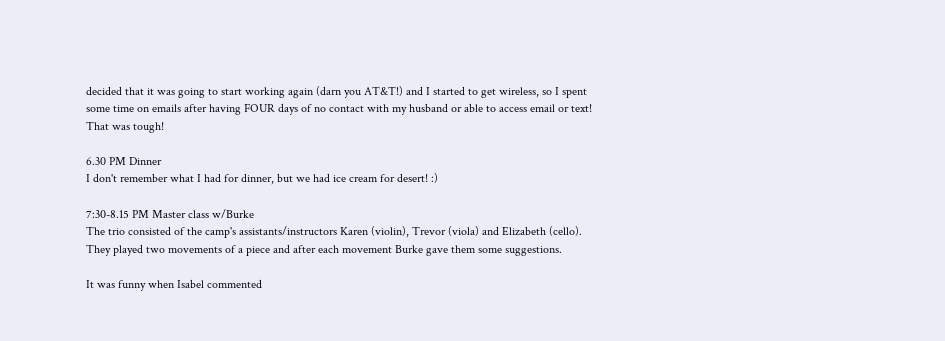decided that it was going to start working again (darn you AT&T!) and I started to get wireless, so I spent some time on emails after having FOUR days of no contact with my husband or able to access email or text! That was tough!

6.30 PM Dinner
I don't remember what I had for dinner, but we had ice cream for desert! :)

7:30-8.15 PM Master class w/Burke
The trio consisted of the camp's assistants/instructors Karen (violin), Trevor (viola) and Elizabeth (cello). They played two movements of a piece and after each movement Burke gave them some suggestions.

It was funny when Isabel commented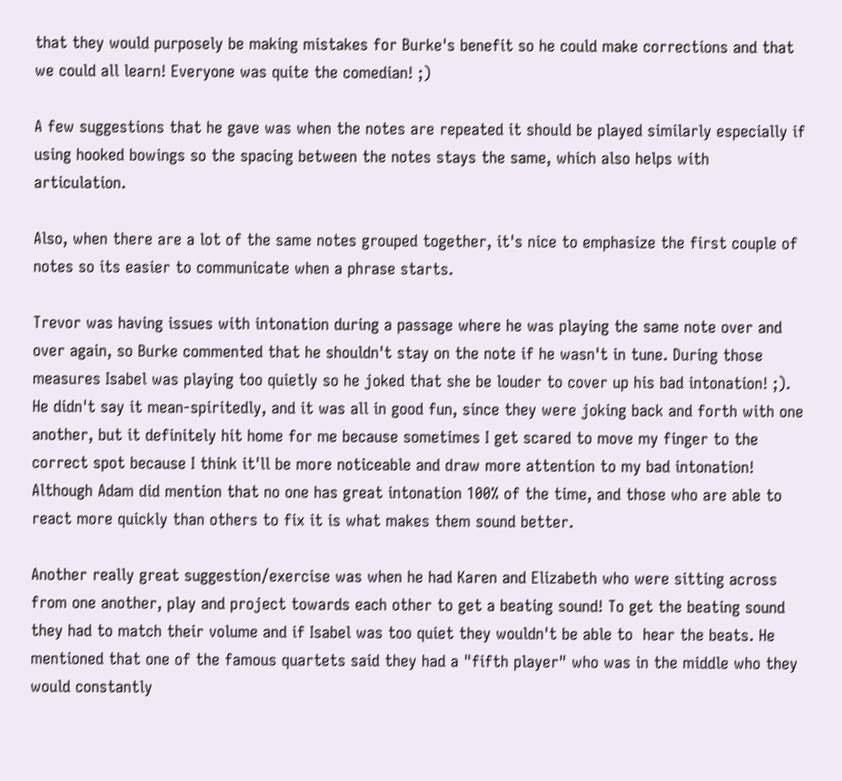that they would purposely be making mistakes for Burke's benefit so he could make corrections and that we could all learn! Everyone was quite the comedian! ;)

A few suggestions that he gave was when the notes are repeated it should be played similarly especially if using hooked bowings so the spacing between the notes stays the same, which also helps with articulation.

Also, when there are a lot of the same notes grouped together, it's nice to emphasize the first couple of notes so its easier to communicate when a phrase starts.

Trevor was having issues with intonation during a passage where he was playing the same note over and over again, so Burke commented that he shouldn't stay on the note if he wasn't in tune. During those measures Isabel was playing too quietly so he joked that she be louder to cover up his bad intonation! ;).
He didn't say it mean-spiritedly, and it was all in good fun, since they were joking back and forth with one another, but it definitely hit home for me because sometimes I get scared to move my finger to the correct spot because I think it'll be more noticeable and draw more attention to my bad intonation!
Although Adam did mention that no one has great intonation 100% of the time, and those who are able to react more quickly than others to fix it is what makes them sound better.

Another really great suggestion/exercise was when he had Karen and Elizabeth who were sitting across from one another, play and project towards each other to get a beating sound! To get the beating sound they had to match their volume and if Isabel was too quiet they wouldn't be able to  hear the beats. He mentioned that one of the famous quartets said they had a "fifth player" who was in the middle who they would constantly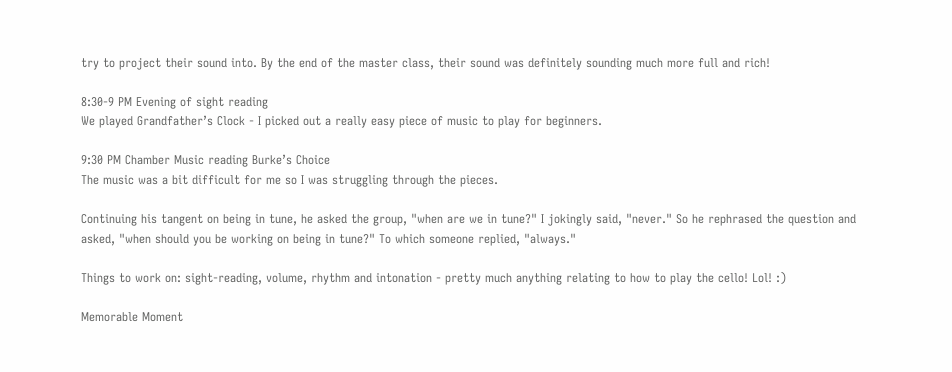try to project their sound into. By the end of the master class, their sound was definitely sounding much more full and rich!

8:30-9 PM Evening of sight reading
We played Grandfather’s Clock - I picked out a really easy piece of music to play for beginners.

9:30 PM Chamber Music reading Burke’s Choice
The music was a bit difficult for me so I was struggling through the pieces.

Continuing his tangent on being in tune, he asked the group, "when are we in tune?" I jokingly said, "never." So he rephrased the question and asked, "when should you be working on being in tune?" To which someone replied, "always."

Things to work on: sight-reading, volume, rhythm and intonation - pretty much anything relating to how to play the cello! Lol! :)

Memorable Moment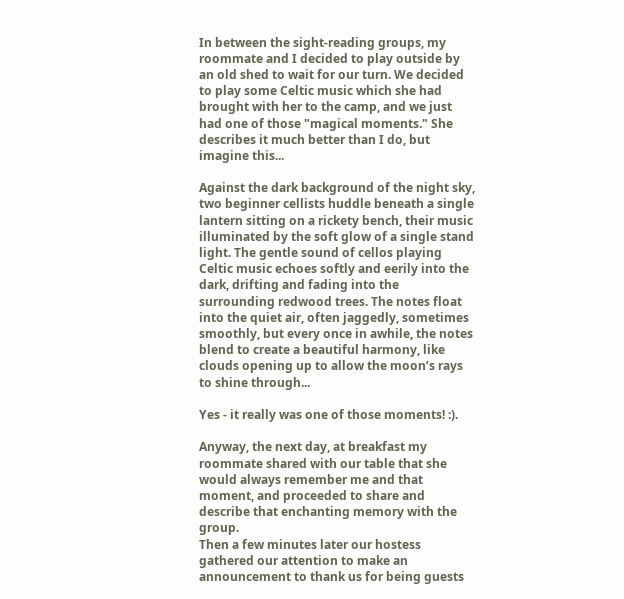In between the sight-reading groups, my roommate and I decided to play outside by an old shed to wait for our turn. We decided to play some Celtic music which she had brought with her to the camp, and we just had one of those "magical moments." She describes it much better than I do, but imagine this...

Against the dark background of the night sky, two beginner cellists huddle beneath a single lantern sitting on a rickety bench, their music illuminated by the soft glow of a single stand light. The gentle sound of cellos playing Celtic music echoes softly and eerily into the dark, drifting and fading into the surrounding redwood trees. The notes float into the quiet air, often jaggedly, sometimes smoothly, but every once in awhile, the notes blend to create a beautiful harmony, like clouds opening up to allow the moon’s rays to shine through...

Yes - it really was one of those moments! :).

Anyway, the next day, at breakfast my roommate shared with our table that she would always remember me and that moment, and proceeded to share and describe that enchanting memory with the group.
Then a few minutes later our hostess gathered our attention to make an announcement to thank us for being guests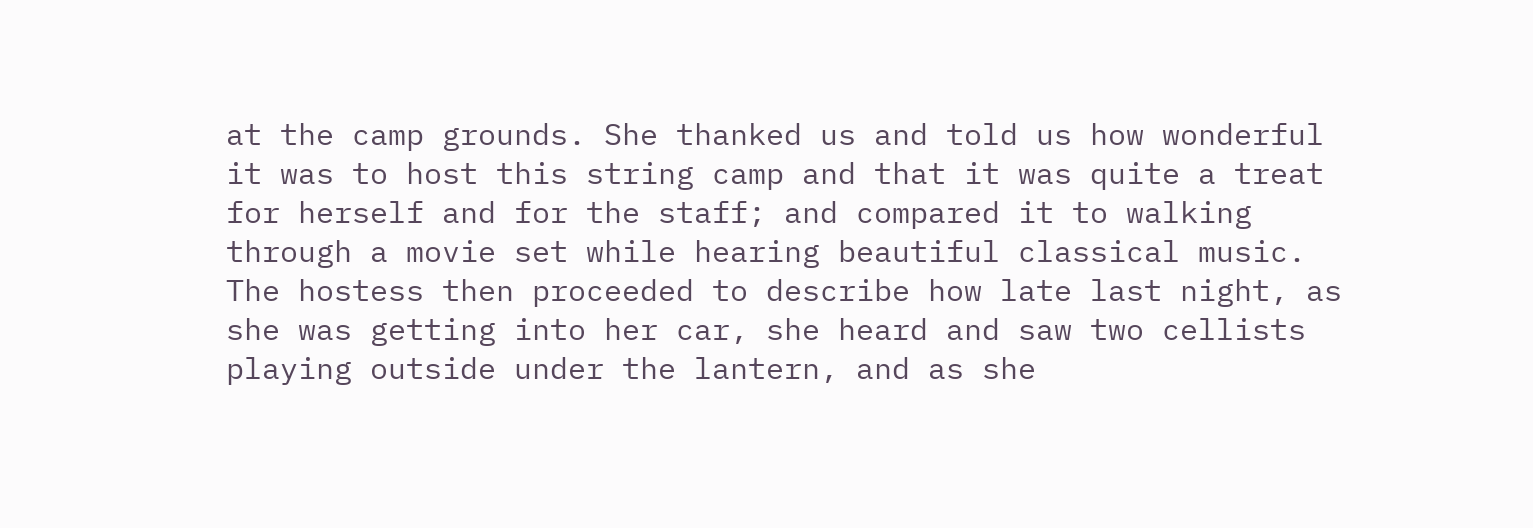at the camp grounds. She thanked us and told us how wonderful it was to host this string camp and that it was quite a treat for herself and for the staff; and compared it to walking through a movie set while hearing beautiful classical music.
The hostess then proceeded to describe how late last night, as she was getting into her car, she heard and saw two cellists playing outside under the lantern, and as she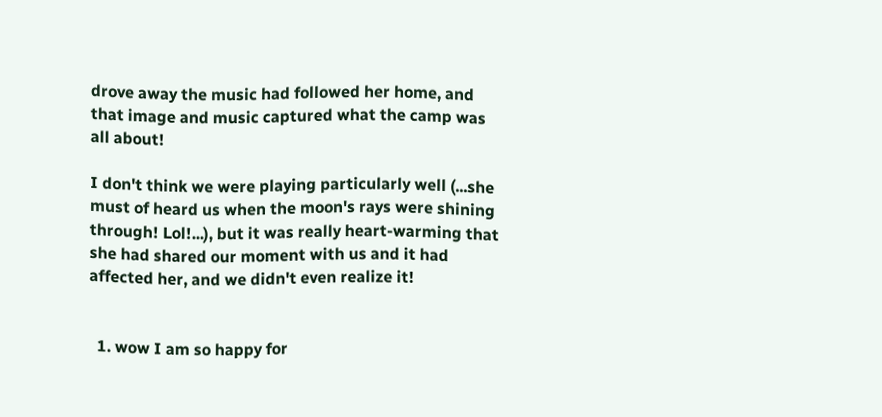drove away the music had followed her home, and that image and music captured what the camp was all about!

I don't think we were playing particularly well (...she must of heard us when the moon's rays were shining through! Lol!...), but it was really heart-warming that she had shared our moment with us and it had affected her, and we didn't even realize it!


  1. wow I am so happy for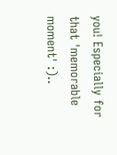you! Especially for that 'memorable moment' :)..